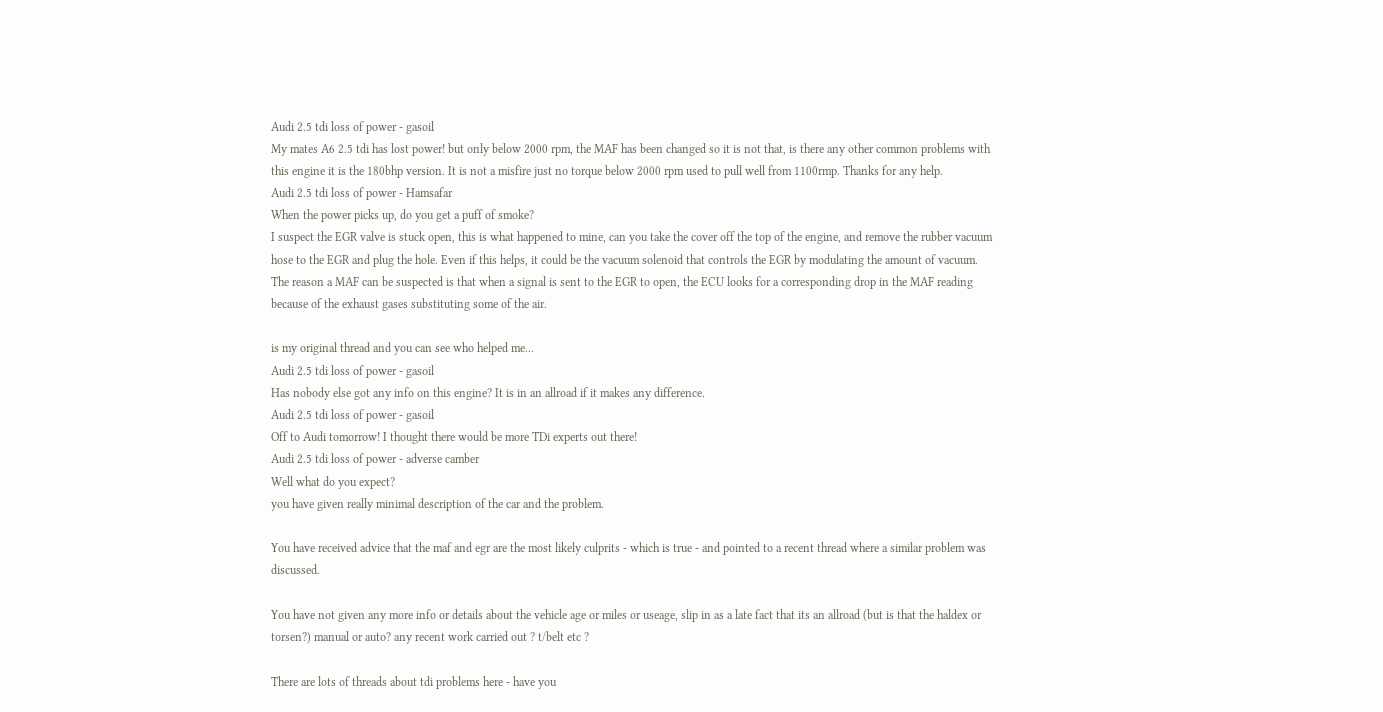Audi 2.5 tdi loss of power - gasoil
My mates A6 2.5 tdi has lost power! but only below 2000 rpm, the MAF has been changed so it is not that, is there any other common problems with this engine it is the 180bhp version. It is not a misfire just no torque below 2000 rpm used to pull well from 1100rmp. Thanks for any help.
Audi 2.5 tdi loss of power - Hamsafar
When the power picks up, do you get a puff of smoke?
I suspect the EGR valve is stuck open, this is what happened to mine, can you take the cover off the top of the engine, and remove the rubber vacuum hose to the EGR and plug the hole. Even if this helps, it could be the vacuum solenoid that controls the EGR by modulating the amount of vacuum. The reason a MAF can be suspected is that when a signal is sent to the EGR to open, the ECU looks for a corresponding drop in the MAF reading because of the exhaust gases substituting some of the air.

is my original thread and you can see who helped me...
Audi 2.5 tdi loss of power - gasoil
Has nobody else got any info on this engine? It is in an allroad if it makes any difference.
Audi 2.5 tdi loss of power - gasoil
Off to Audi tomorrow! I thought there would be more TDi experts out there!
Audi 2.5 tdi loss of power - adverse camber
Well what do you expect?
you have given really minimal description of the car and the problem.

You have received advice that the maf and egr are the most likely culprits - which is true - and pointed to a recent thread where a similar problem was discussed.

You have not given any more info or details about the vehicle age or miles or useage, slip in as a late fact that its an allroad (but is that the haldex or torsen?) manual or auto? any recent work carried out ? t/belt etc ?

There are lots of threads about tdi problems here - have you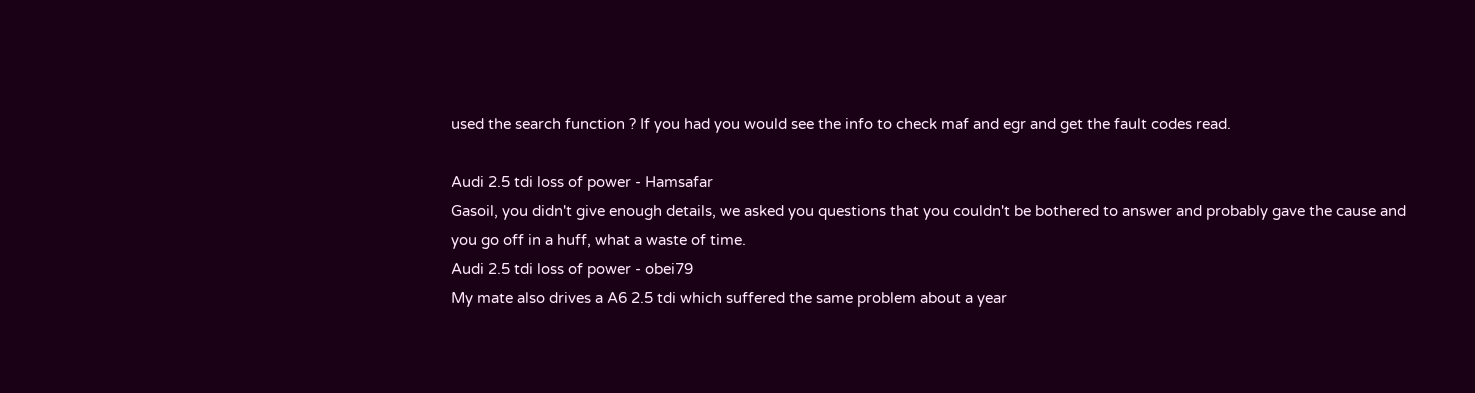used the search function ? If you had you would see the info to check maf and egr and get the fault codes read.

Audi 2.5 tdi loss of power - Hamsafar
Gasoil, you didn't give enough details, we asked you questions that you couldn't be bothered to answer and probably gave the cause and you go off in a huff, what a waste of time.
Audi 2.5 tdi loss of power - obei79
My mate also drives a A6 2.5 tdi which suffered the same problem about a year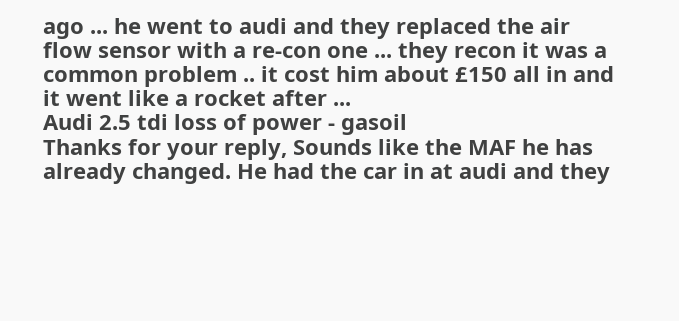ago ... he went to audi and they replaced the air flow sensor with a re-con one ... they recon it was a common problem .. it cost him about £150 all in and it went like a rocket after ...
Audi 2.5 tdi loss of power - gasoil
Thanks for your reply, Sounds like the MAF he has already changed. He had the car in at audi and they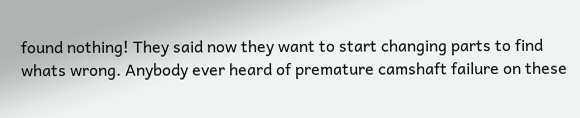found nothing! They said now they want to start changing parts to find whats wrong. Anybody ever heard of premature camshaft failure on these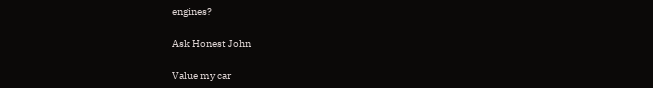engines?

Ask Honest John

Value my car